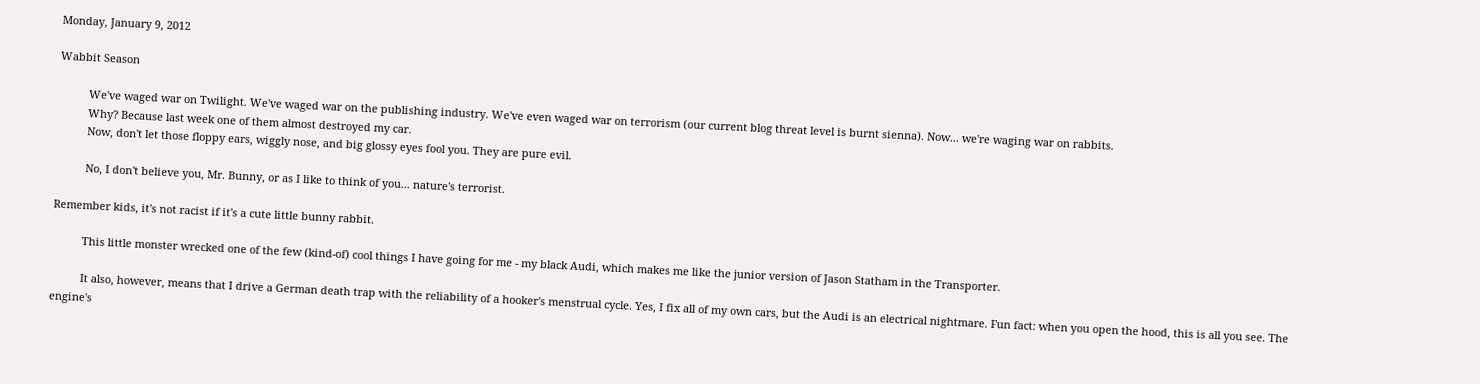Monday, January 9, 2012

Wabbit Season

          We've waged war on Twilight. We've waged war on the publishing industry. We've even waged war on terrorism (our current blog threat level is burnt sienna). Now... we're waging war on rabbits.
          Why? Because last week one of them almost destroyed my car.
          Now, don't let those floppy ears, wiggly nose, and big glossy eyes fool you. They are pure evil.

          No, I don't believe you, Mr. Bunny, or as I like to think of you... nature's terrorist.

Remember kids, it's not racist if it's a cute little bunny rabbit.

          This little monster wrecked one of the few (kind-of) cool things I have going for me - my black Audi, which makes me like the junior version of Jason Statham in the Transporter.

          It also, however, means that I drive a German death trap with the reliability of a hooker's menstrual cycle. Yes, I fix all of my own cars, but the Audi is an electrical nightmare. Fun fact: when you open the hood, this is all you see. The engine's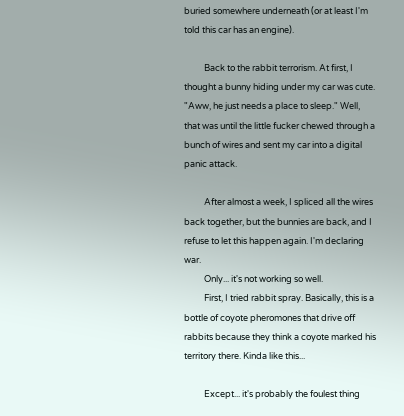buried somewhere underneath (or at least I'm told this car has an engine).

          Back to the rabbit terrorism. At first, I thought a bunny hiding under my car was cute. "Aww, he just needs a place to sleep." Well, that was until the little fucker chewed through a bunch of wires and sent my car into a digital panic attack.

          After almost a week, I spliced all the wires back together, but the bunnies are back, and I refuse to let this happen again. I'm declaring war.
          Only... it's not working so well.
          First, I tried rabbit spray. Basically, this is a bottle of coyote pheromones that drive off rabbits because they think a coyote marked his territory there. Kinda like this...

          Except... it's probably the foulest thing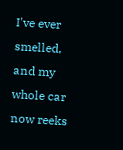I've ever smelled, and my whole car now reeks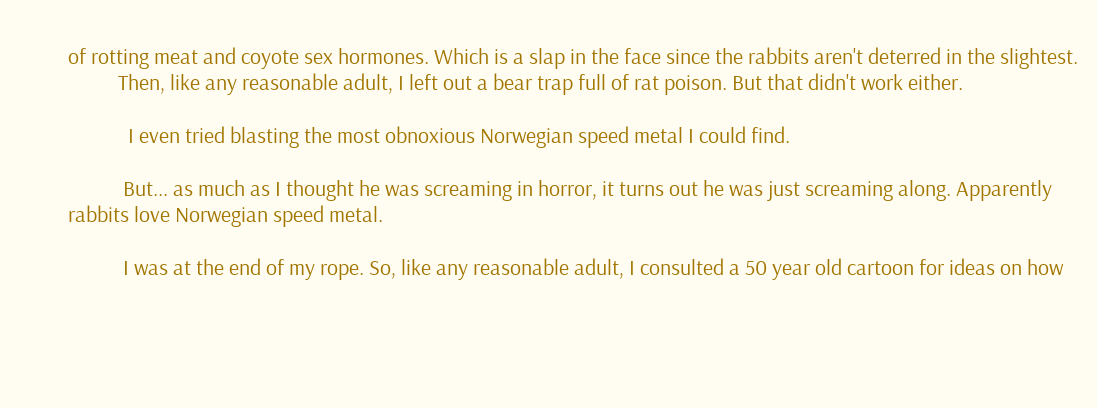of rotting meat and coyote sex hormones. Which is a slap in the face since the rabbits aren't deterred in the slightest.
          Then, like any reasonable adult, I left out a bear trap full of rat poison. But that didn't work either.

            I even tried blasting the most obnoxious Norwegian speed metal I could find.

           But... as much as I thought he was screaming in horror, it turns out he was just screaming along. Apparently rabbits love Norwegian speed metal.

           I was at the end of my rope. So, like any reasonable adult, I consulted a 50 year old cartoon for ideas on how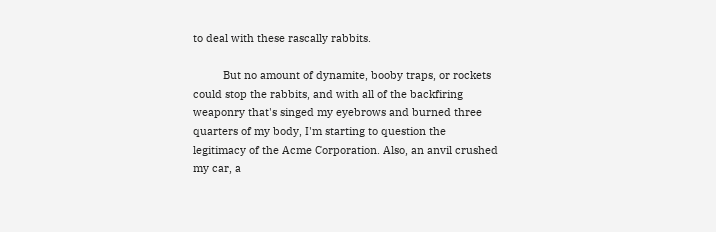to deal with these rascally rabbits.

          But no amount of dynamite, booby traps, or rockets could stop the rabbits, and with all of the backfiring weaponry that's singed my eyebrows and burned three quarters of my body, I'm starting to question the legitimacy of the Acme Corporation. Also, an anvil crushed my car, a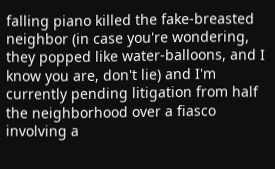falling piano killed the fake-breasted neighbor (in case you're wondering, they popped like water-balloons, and I know you are, don't lie) and I'm currently pending litigation from half the neighborhood over a fiasco involving a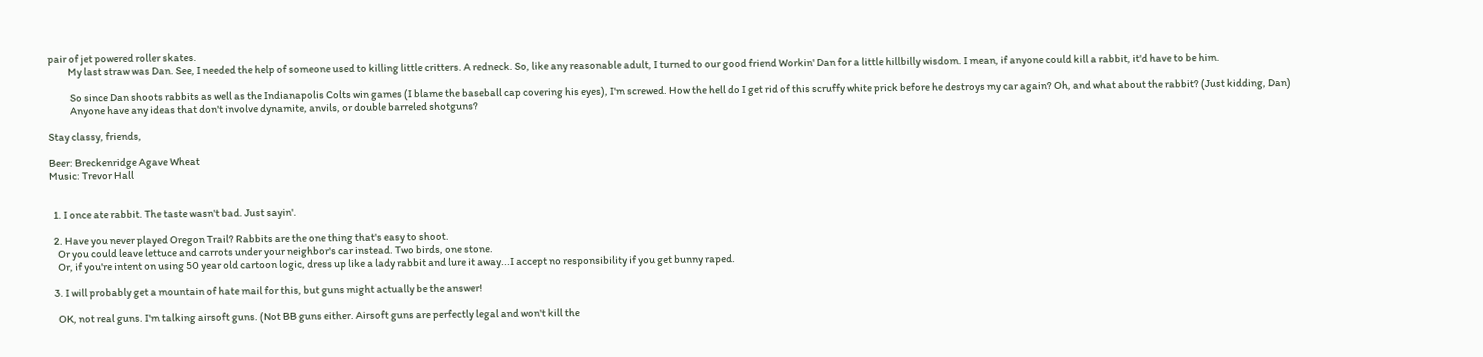pair of jet powered roller skates.
          My last straw was Dan. See, I needed the help of someone used to killing little critters. A redneck. So, like any reasonable adult, I turned to our good friend Workin' Dan for a little hillbilly wisdom. I mean, if anyone could kill a rabbit, it'd have to be him.

           So since Dan shoots rabbits as well as the Indianapolis Colts win games (I blame the baseball cap covering his eyes), I'm screwed. How the hell do I get rid of this scruffy white prick before he destroys my car again? Oh, and what about the rabbit? (Just kidding, Dan)
           Anyone have any ideas that don't involve dynamite, anvils, or double barreled shotguns?

Stay classy, friends,

Beer: Breckenridge Agave Wheat
Music: Trevor Hall


  1. I once ate rabbit. The taste wasn't bad. Just sayin'.

  2. Have you never played Oregon Trail? Rabbits are the one thing that's easy to shoot.
    Or you could leave lettuce and carrots under your neighbor's car instead. Two birds, one stone.
    Or, if you're intent on using 50 year old cartoon logic, dress up like a lady rabbit and lure it away...I accept no responsibility if you get bunny raped.

  3. I will probably get a mountain of hate mail for this, but guns might actually be the answer!

    OK, not real guns. I'm talking airsoft guns. (Not BB guns either. Airsoft guns are perfectly legal and won't kill the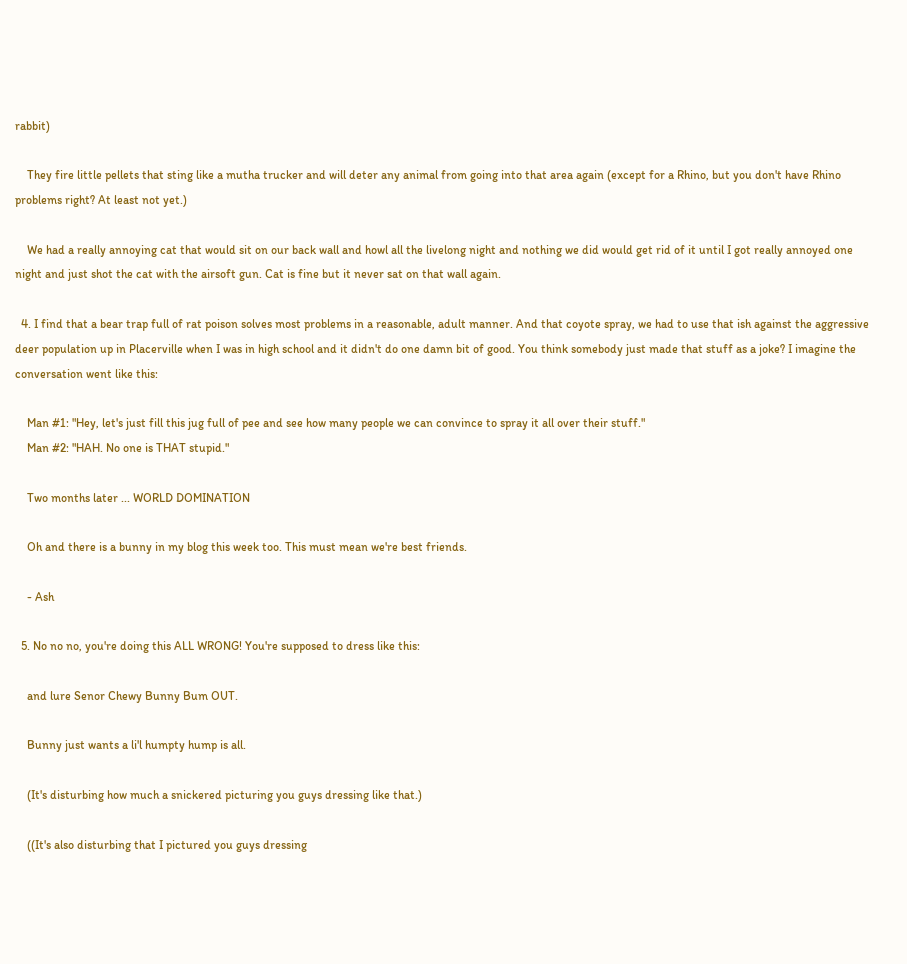rabbit)

    They fire little pellets that sting like a mutha trucker and will deter any animal from going into that area again (except for a Rhino, but you don't have Rhino problems right? At least not yet.)

    We had a really annoying cat that would sit on our back wall and howl all the livelong night and nothing we did would get rid of it until I got really annoyed one night and just shot the cat with the airsoft gun. Cat is fine but it never sat on that wall again.

  4. I find that a bear trap full of rat poison solves most problems in a reasonable, adult manner. And that coyote spray, we had to use that ish against the aggressive deer population up in Placerville when I was in high school and it didn't do one damn bit of good. You think somebody just made that stuff as a joke? I imagine the conversation went like this:

    Man #1: "Hey, let's just fill this jug full of pee and see how many people we can convince to spray it all over their stuff."
    Man #2: "HAH. No one is THAT stupid."

    Two months later ... WORLD DOMINATION

    Oh and there is a bunny in my blog this week too. This must mean we're best friends.

    - Ash

  5. No no no, you're doing this ALL WRONG! You're supposed to dress like this:

    and lure Senor Chewy Bunny Bum OUT.

    Bunny just wants a li'l humpty hump is all.

    (It's disturbing how much a snickered picturing you guys dressing like that.)

    ((It's also disturbing that I pictured you guys dressing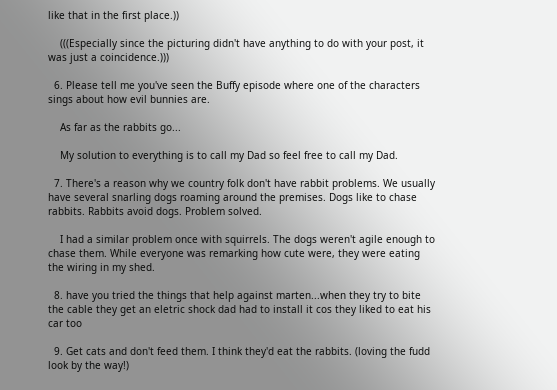like that in the first place.))

    (((Especially since the picturing didn't have anything to do with your post, it was just a coincidence.)))

  6. Please tell me you've seen the Buffy episode where one of the characters sings about how evil bunnies are.

    As far as the rabbits go...

    My solution to everything is to call my Dad so feel free to call my Dad.

  7. There's a reason why we country folk don't have rabbit problems. We usually have several snarling dogs roaming around the premises. Dogs like to chase rabbits. Rabbits avoid dogs. Problem solved.

    I had a similar problem once with squirrels. The dogs weren't agile enough to chase them. While everyone was remarking how cute were, they were eating the wiring in my shed.

  8. have you tried the things that help against marten...when they try to bite the cable they get an eletric shock dad had to install it cos they liked to eat his car too

  9. Get cats and don't feed them. I think they'd eat the rabbits. (loving the fudd look by the way!)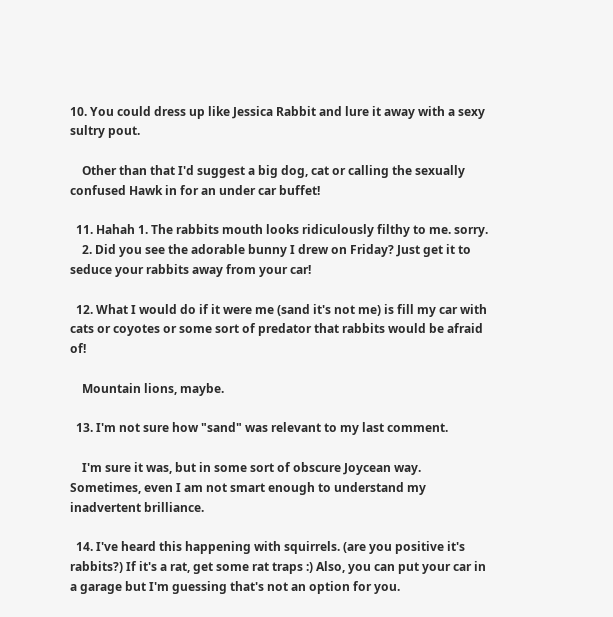10. You could dress up like Jessica Rabbit and lure it away with a sexy sultry pout.

    Other than that I'd suggest a big dog, cat or calling the sexually confused Hawk in for an under car buffet!

  11. Hahah 1. The rabbits mouth looks ridiculously filthy to me. sorry.
    2. Did you see the adorable bunny I drew on Friday? Just get it to seduce your rabbits away from your car!

  12. What I would do if it were me (sand it's not me) is fill my car with cats or coyotes or some sort of predator that rabbits would be afraid of!

    Mountain lions, maybe.

  13. I'm not sure how "sand" was relevant to my last comment.

    I'm sure it was, but in some sort of obscure Joycean way. Sometimes, even I am not smart enough to understand my inadvertent brilliance.

  14. I've heard this happening with squirrels. (are you positive it's rabbits?) If it's a rat, get some rat traps :) Also, you can put your car in a garage but I'm guessing that's not an option for you.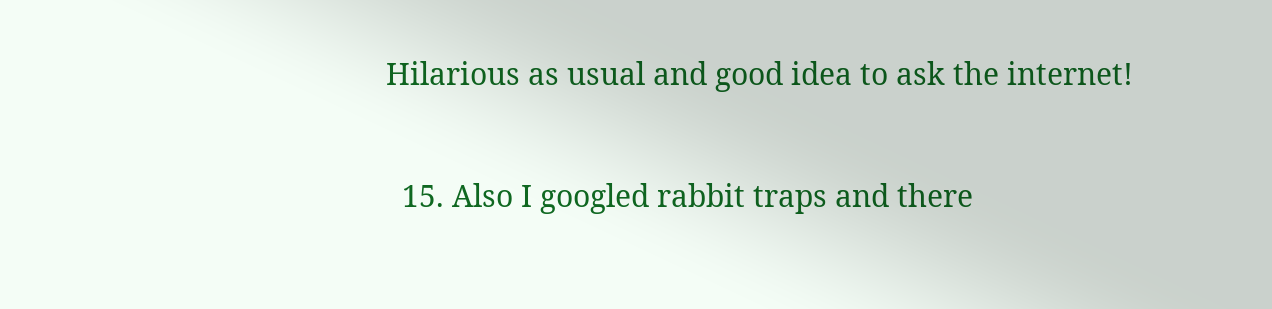Hilarious as usual and good idea to ask the internet!

  15. Also I googled rabbit traps and there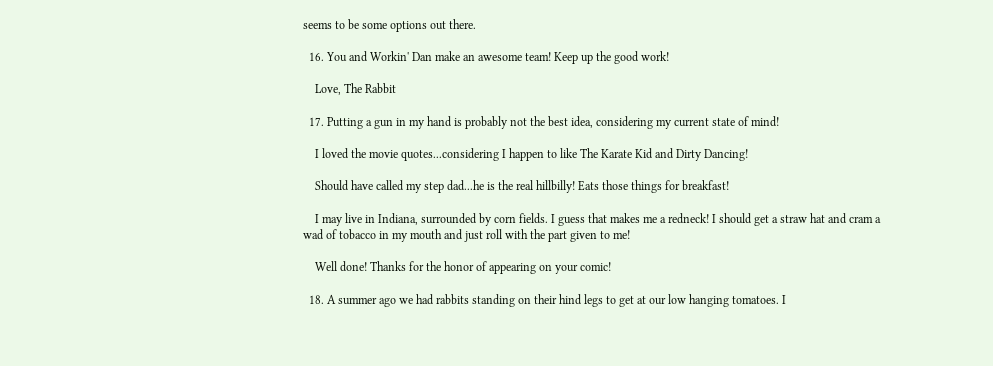seems to be some options out there.

  16. You and Workin' Dan make an awesome team! Keep up the good work!

    Love, The Rabbit

  17. Putting a gun in my hand is probably not the best idea, considering my current state of mind!

    I loved the movie quotes...considering I happen to like The Karate Kid and Dirty Dancing!

    Should have called my step dad...he is the real hillbilly! Eats those things for breakfast!

    I may live in Indiana, surrounded by corn fields. I guess that makes me a redneck! I should get a straw hat and cram a wad of tobacco in my mouth and just roll with the part given to me!

    Well done! Thanks for the honor of appearing on your comic!

  18. A summer ago we had rabbits standing on their hind legs to get at our low hanging tomatoes. I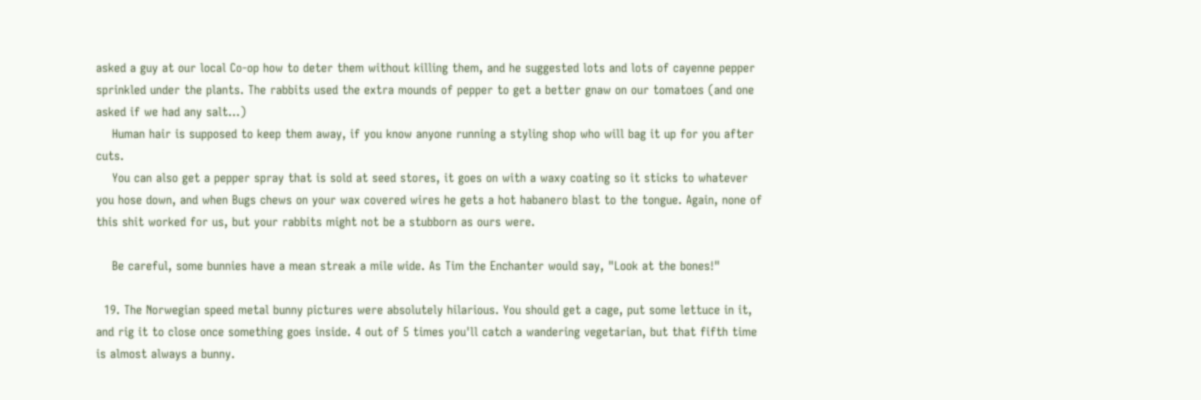asked a guy at our local Co-op how to deter them without killing them, and he suggested lots and lots of cayenne pepper sprinkled under the plants. The rabbits used the extra mounds of pepper to get a better gnaw on our tomatoes (and one asked if we had any salt...)
    Human hair is supposed to keep them away, if you know anyone running a styling shop who will bag it up for you after cuts.
    You can also get a pepper spray that is sold at seed stores, it goes on with a waxy coating so it sticks to whatever you hose down, and when Bugs chews on your wax covered wires he gets a hot habanero blast to the tongue. Again, none of this shit worked for us, but your rabbits might not be a stubborn as ours were.

    Be careful, some bunnies have a mean streak a mile wide. As Tim the Enchanter would say, "Look at the bones!"

  19. The Norwegian speed metal bunny pictures were absolutely hilarious. You should get a cage, put some lettuce in it, and rig it to close once something goes inside. 4 out of 5 times you'll catch a wandering vegetarian, but that fifth time is almost always a bunny.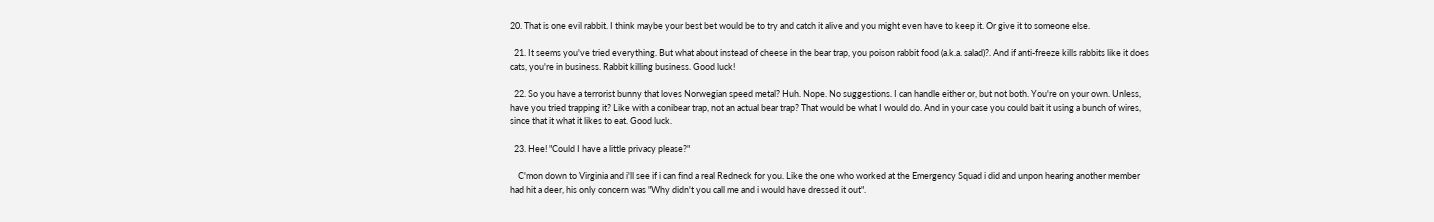20. That is one evil rabbit. I think maybe your best bet would be to try and catch it alive and you might even have to keep it. Or give it to someone else.

  21. It seems you've tried everything. But what about instead of cheese in the bear trap, you poison rabbit food (a.k.a. salad)?. And if anti-freeze kills rabbits like it does cats, you're in business. Rabbit killing business. Good luck!

  22. So you have a terrorist bunny that loves Norwegian speed metal? Huh. Nope. No suggestions. I can handle either or, but not both. You're on your own. Unless, have you tried trapping it? Like with a conibear trap, not an actual bear trap? That would be what I would do. And in your case you could bait it using a bunch of wires, since that it what it likes to eat. Good luck.

  23. Hee! "Could I have a little privacy please?"

    C'mon down to Virginia and i'll see if i can find a real Redneck for you. Like the one who worked at the Emergency Squad i did and unpon hearing another member had hit a deer, his only concern was "Why didn't you call me and i would have dressed it out".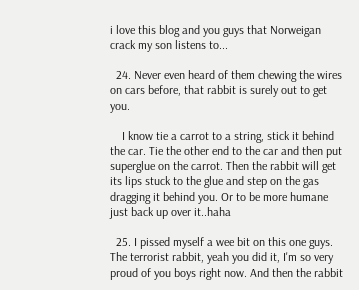i love this blog and you guys that Norweigan crack my son listens to...

  24. Never even heard of them chewing the wires on cars before, that rabbit is surely out to get you.

    I know tie a carrot to a string, stick it behind the car. Tie the other end to the car and then put superglue on the carrot. Then the rabbit will get its lips stuck to the glue and step on the gas dragging it behind you. Or to be more humane just back up over it..haha

  25. I pissed myself a wee bit on this one guys. The terrorist rabbit, yeah you did it, I'm so very proud of you boys right now. And then the rabbit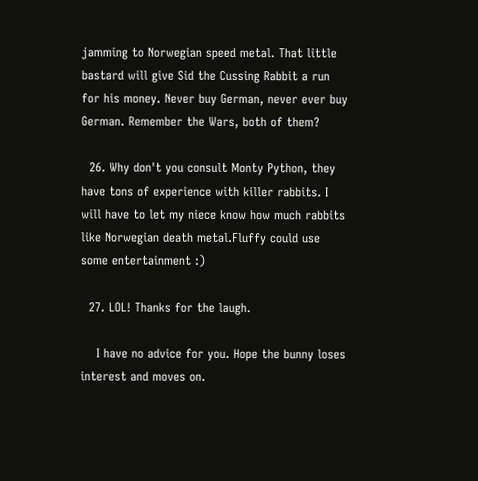jamming to Norwegian speed metal. That little bastard will give Sid the Cussing Rabbit a run for his money. Never buy German, never ever buy German. Remember the Wars, both of them?

  26. Why don't you consult Monty Python, they have tons of experience with killer rabbits. I will have to let my niece know how much rabbits like Norwegian death metal.Fluffy could use some entertainment :)

  27. LOL! Thanks for the laugh.

    I have no advice for you. Hope the bunny loses interest and moves on.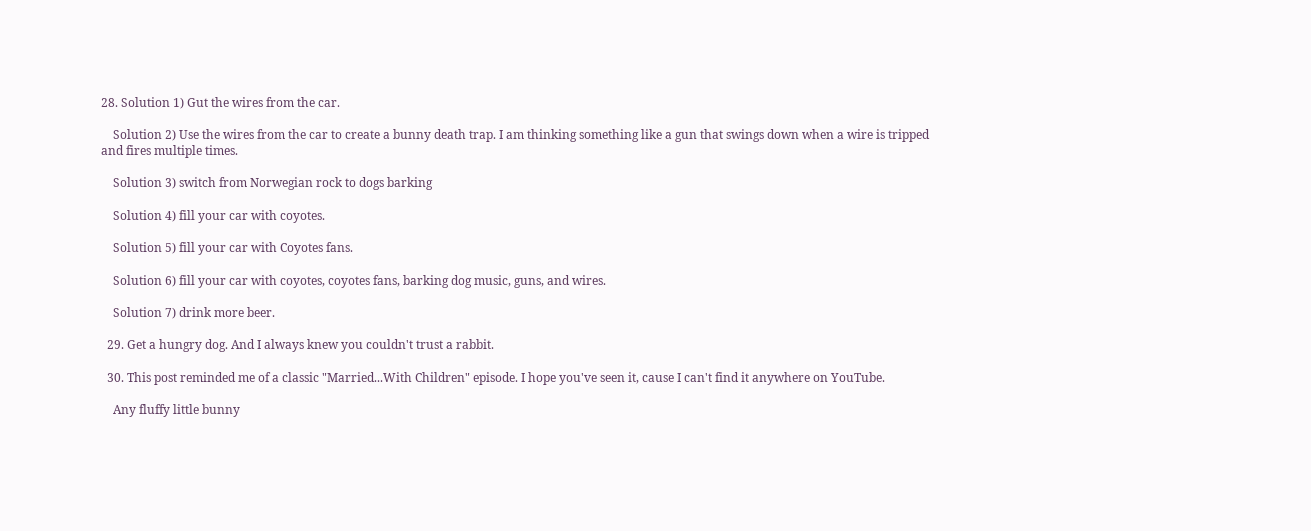28. Solution 1) Gut the wires from the car.

    Solution 2) Use the wires from the car to create a bunny death trap. I am thinking something like a gun that swings down when a wire is tripped and fires multiple times.

    Solution 3) switch from Norwegian rock to dogs barking

    Solution 4) fill your car with coyotes.

    Solution 5) fill your car with Coyotes fans.

    Solution 6) fill your car with coyotes, coyotes fans, barking dog music, guns, and wires.

    Solution 7) drink more beer.

  29. Get a hungry dog. And I always knew you couldn't trust a rabbit.

  30. This post reminded me of a classic "Married...With Children" episode. I hope you've seen it, cause I can't find it anywhere on YouTube.

    Any fluffy little bunny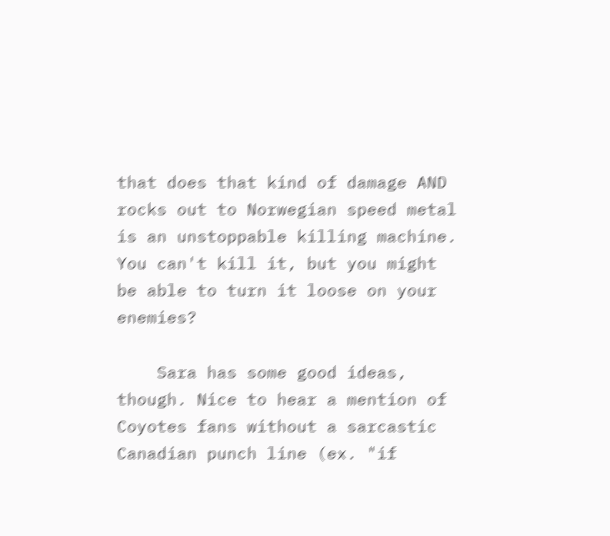that does that kind of damage AND rocks out to Norwegian speed metal is an unstoppable killing machine. You can't kill it, but you might be able to turn it loose on your enemies?

    Sara has some good ideas, though. Nice to hear a mention of Coyotes fans without a sarcastic Canadian punch line (ex. "if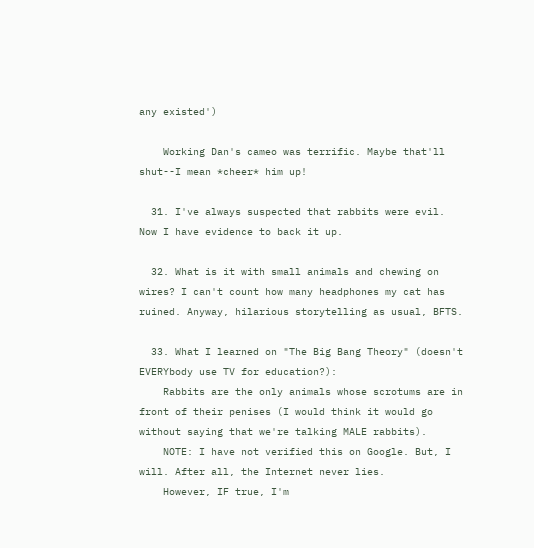any existed')

    Working Dan's cameo was terrific. Maybe that'll shut--I mean *cheer* him up!

  31. I've always suspected that rabbits were evil. Now I have evidence to back it up.

  32. What is it with small animals and chewing on wires? I can't count how many headphones my cat has ruined. Anyway, hilarious storytelling as usual, BFTS.

  33. What I learned on "The Big Bang Theory" (doesn't EVERYbody use TV for education?):
    Rabbits are the only animals whose scrotums are in front of their penises (I would think it would go without saying that we're talking MALE rabbits).
    NOTE: I have not verified this on Google. But, I will. After all, the Internet never lies.
    However, IF true, I'm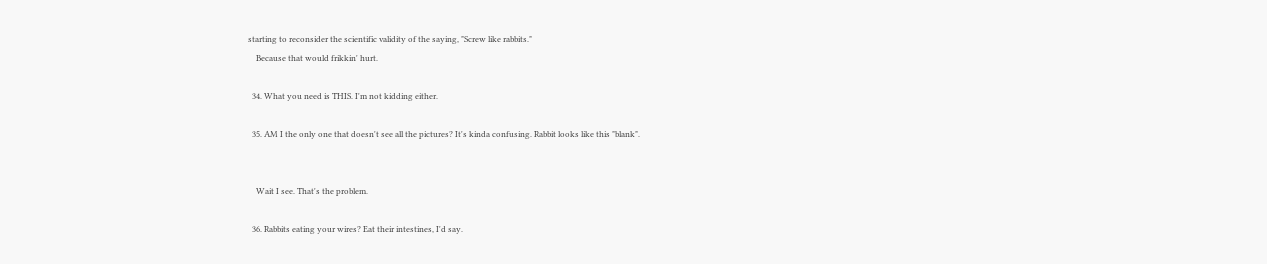starting to reconsider the scientific validity of the saying, "Screw like rabbits."
    Because that would frikkin' hurt.

  34. What you need is THIS. I'm not kidding either.

  35. AM I the only one that doesn't see all the pictures? It's kinda confusing. Rabbit looks like this "blank".


    Wait I see. That's the problem.

  36. Rabbits eating your wires? Eat their intestines, I'd say.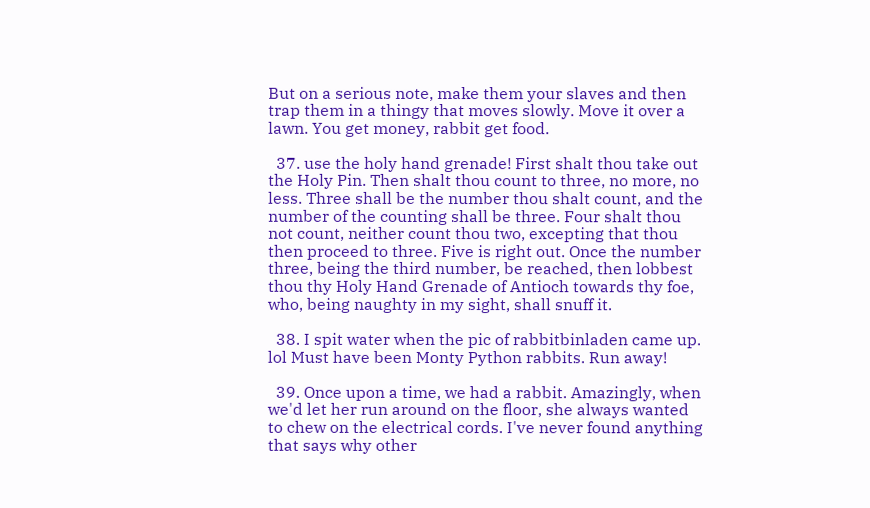But on a serious note, make them your slaves and then trap them in a thingy that moves slowly. Move it over a lawn. You get money, rabbit get food.

  37. use the holy hand grenade! First shalt thou take out the Holy Pin. Then shalt thou count to three, no more, no less. Three shall be the number thou shalt count, and the number of the counting shall be three. Four shalt thou not count, neither count thou two, excepting that thou then proceed to three. Five is right out. Once the number three, being the third number, be reached, then lobbest thou thy Holy Hand Grenade of Antioch towards thy foe, who, being naughty in my sight, shall snuff it.

  38. I spit water when the pic of rabbitbinladen came up. lol Must have been Monty Python rabbits. Run away!

  39. Once upon a time, we had a rabbit. Amazingly, when we'd let her run around on the floor, she always wanted to chew on the electrical cords. I've never found anything that says why other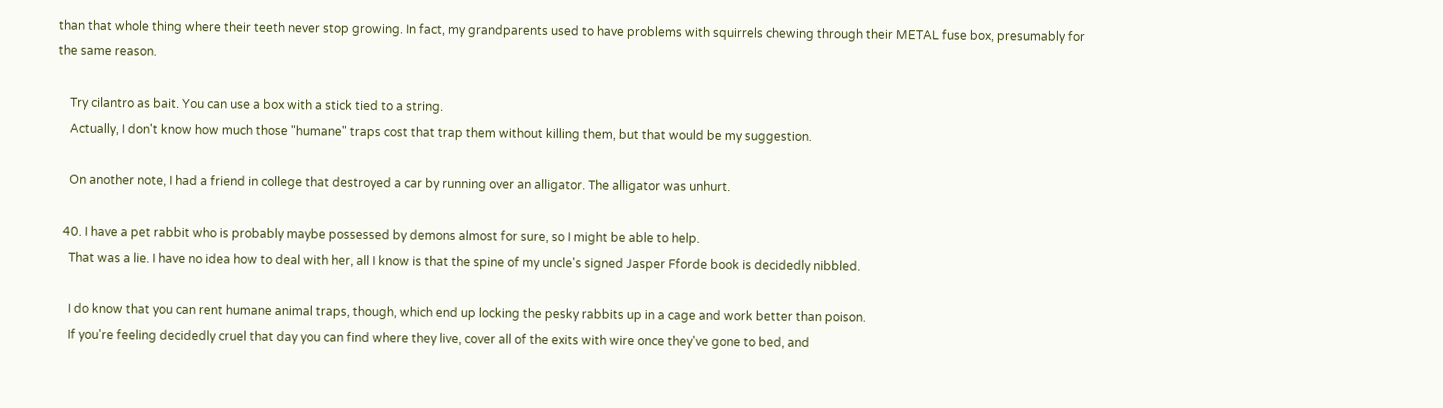than that whole thing where their teeth never stop growing. In fact, my grandparents used to have problems with squirrels chewing through their METAL fuse box, presumably for the same reason.

    Try cilantro as bait. You can use a box with a stick tied to a string.
    Actually, I don't know how much those "humane" traps cost that trap them without killing them, but that would be my suggestion.

    On another note, I had a friend in college that destroyed a car by running over an alligator. The alligator was unhurt.

  40. I have a pet rabbit who is probably maybe possessed by demons almost for sure, so I might be able to help.
    That was a lie. I have no idea how to deal with her, all I know is that the spine of my uncle's signed Jasper Fforde book is decidedly nibbled.

    I do know that you can rent humane animal traps, though, which end up locking the pesky rabbits up in a cage and work better than poison.
    If you're feeling decidedly cruel that day you can find where they live, cover all of the exits with wire once they've gone to bed, and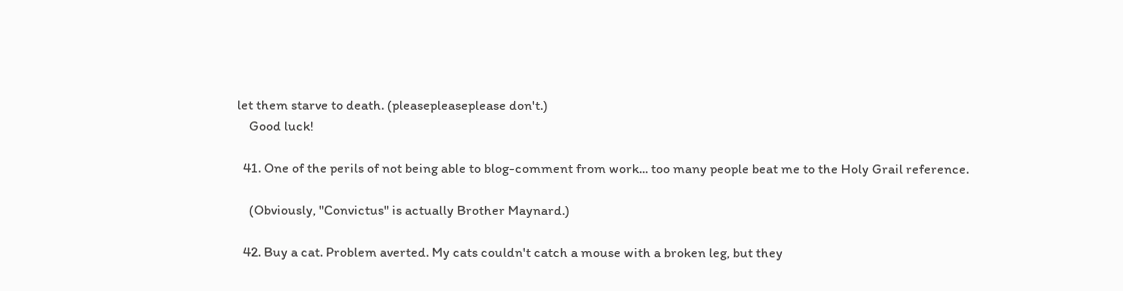let them starve to death. (pleasepleaseplease don't.)
    Good luck!

  41. One of the perils of not being able to blog-comment from work... too many people beat me to the Holy Grail reference.

    (Obviously, "Convictus" is actually Brother Maynard.)

  42. Buy a cat. Problem averted. My cats couldn't catch a mouse with a broken leg, but they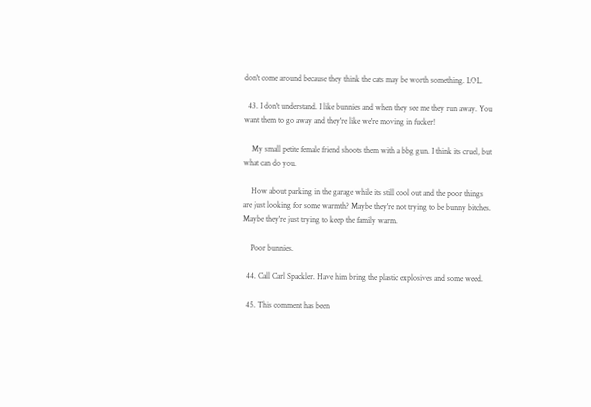don't come around because they think the cats may be worth something. LOL.

  43. I don't understand. I like bunnies and when they see me they run away. You want them to go away and they're like we're moving in fucker!

    My small petite female friend shoots them with a bbg gun. I think its cruel, but what can do you.

    How about parking in the garage while its still cool out and the poor things are just looking for some warmth? Maybe they're not trying to be bunny bitches. Maybe they're just trying to keep the family warm.

    Poor bunnies.

  44. Call Carl Spackler. Have him bring the plastic explosives and some weed.

  45. This comment has been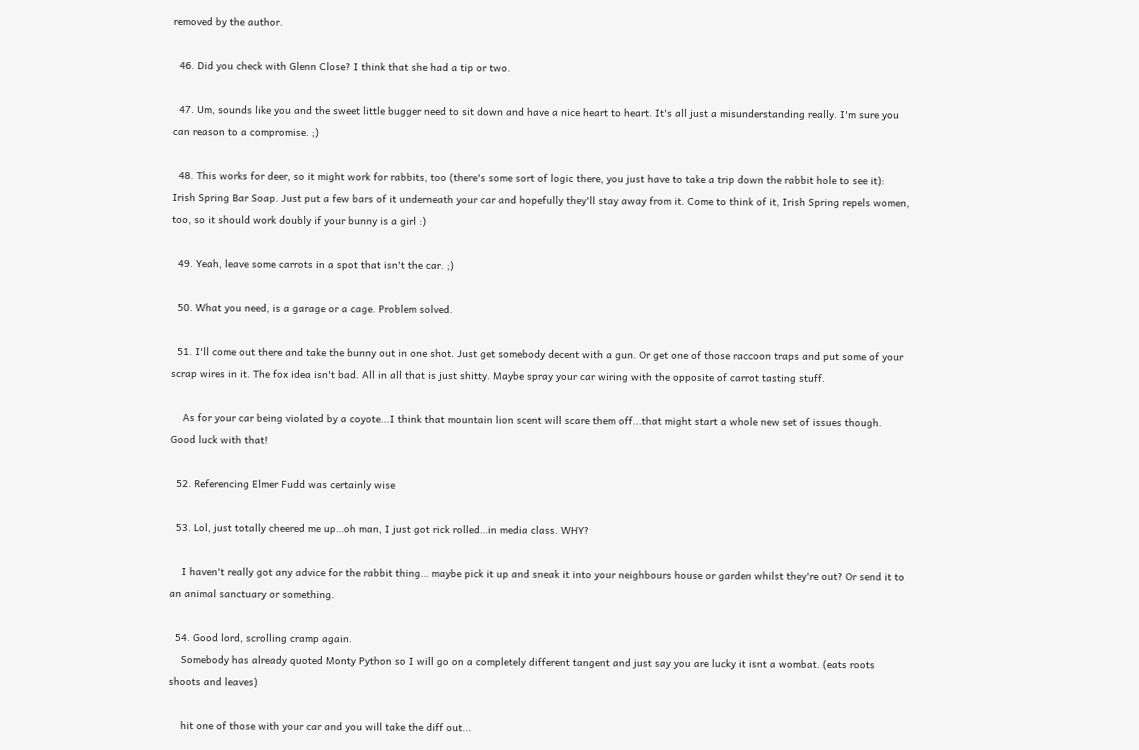removed by the author.

  46. Did you check with Glenn Close? I think that she had a tip or two.

  47. Um, sounds like you and the sweet little bugger need to sit down and have a nice heart to heart. It's all just a misunderstanding really. I'm sure you can reason to a compromise. ;)

  48. This works for deer, so it might work for rabbits, too (there's some sort of logic there, you just have to take a trip down the rabbit hole to see it): Irish Spring Bar Soap. Just put a few bars of it underneath your car and hopefully they'll stay away from it. Come to think of it, Irish Spring repels women, too, so it should work doubly if your bunny is a girl :)

  49. Yeah, leave some carrots in a spot that isn't the car. ;)

  50. What you need, is a garage or a cage. Problem solved.

  51. I'll come out there and take the bunny out in one shot. Just get somebody decent with a gun. Or get one of those raccoon traps and put some of your scrap wires in it. The fox idea isn't bad. All in all that is just shitty. Maybe spray your car wiring with the opposite of carrot tasting stuff.

    As for your car being violated by a coyote...I think that mountain lion scent will scare them off...that might start a whole new set of issues though. Good luck with that!

  52. Referencing Elmer Fudd was certainly wise

  53. Lol, just totally cheered me up…oh man, I just got rick rolled…in media class. WHY?

    I haven't really got any advice for the rabbit thing… maybe pick it up and sneak it into your neighbours house or garden whilst they're out? Or send it to an animal sanctuary or something.

  54. Good lord, scrolling cramp again.
    Somebody has already quoted Monty Python so I will go on a completely different tangent and just say you are lucky it isnt a wombat. (eats roots shoots and leaves)

    hit one of those with your car and you will take the diff out...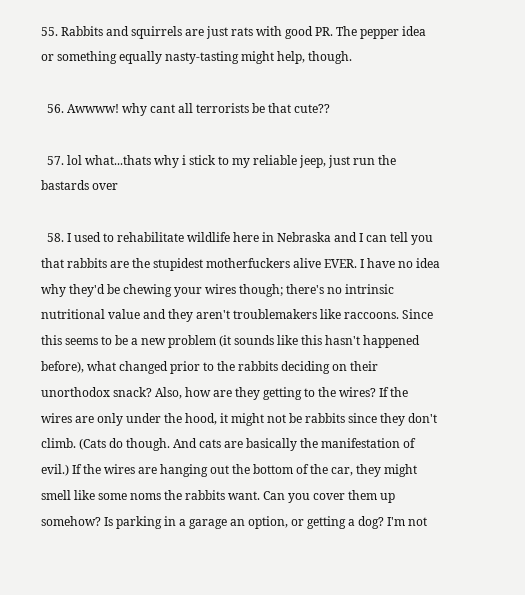55. Rabbits and squirrels are just rats with good PR. The pepper idea or something equally nasty-tasting might help, though.

  56. Awwww! why cant all terrorists be that cute??

  57. lol what...thats why i stick to my reliable jeep, just run the bastards over

  58. I used to rehabilitate wildlife here in Nebraska and I can tell you that rabbits are the stupidest motherfuckers alive EVER. I have no idea why they'd be chewing your wires though; there's no intrinsic nutritional value and they aren't troublemakers like raccoons. Since this seems to be a new problem (it sounds like this hasn't happened before), what changed prior to the rabbits deciding on their unorthodox snack? Also, how are they getting to the wires? If the wires are only under the hood, it might not be rabbits since they don't climb. (Cats do though. And cats are basically the manifestation of evil.) If the wires are hanging out the bottom of the car, they might smell like some noms the rabbits want. Can you cover them up somehow? Is parking in a garage an option, or getting a dog? I'm not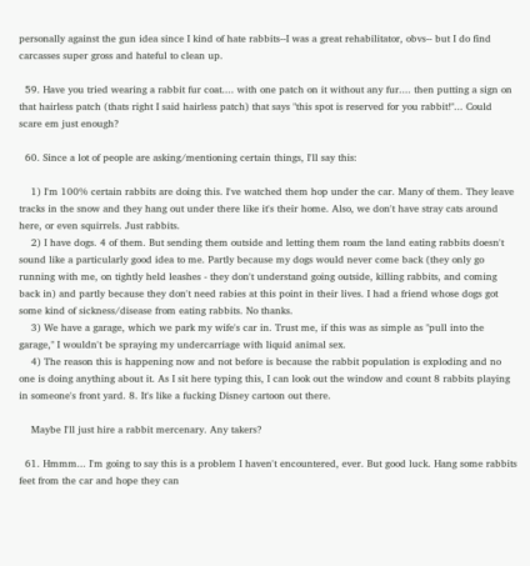personally against the gun idea since I kind of hate rabbits--I was a great rehabilitator, obvs-- but I do find carcasses super gross and hateful to clean up.

  59. Have you tried wearing a rabbit fur coat.... with one patch on it without any fur.... then putting a sign on that hairless patch (thats right I said hairless patch) that says "this spot is reserved for you rabbit!"... Could scare em just enough?

  60. Since a lot of people are asking/mentioning certain things, I'll say this:

    1) I'm 100% certain rabbits are doing this. I've watched them hop under the car. Many of them. They leave tracks in the snow and they hang out under there like it's their home. Also, we don't have stray cats around here, or even squirrels. Just rabbits.
    2) I have dogs. 4 of them. But sending them outside and letting them roam the land eating rabbits doesn't sound like a particularly good idea to me. Partly because my dogs would never come back (they only go running with me, on tightly held leashes - they don't understand going outside, killing rabbits, and coming back in) and partly because they don't need rabies at this point in their lives. I had a friend whose dogs got some kind of sickness/disease from eating rabbits. No thanks.
    3) We have a garage, which we park my wife's car in. Trust me, if this was as simple as "pull into the garage," I wouldn't be spraying my undercarriage with liquid animal sex.
    4) The reason this is happening now and not before is because the rabbit population is exploding and no one is doing anything about it. As I sit here typing this, I can look out the window and count 8 rabbits playing in someone's front yard. 8. It's like a fucking Disney cartoon out there.

    Maybe I'll just hire a rabbit mercenary. Any takers?

  61. Hmmm... I'm going to say this is a problem I haven't encountered, ever. But good luck. Hang some rabbits feet from the car and hope they can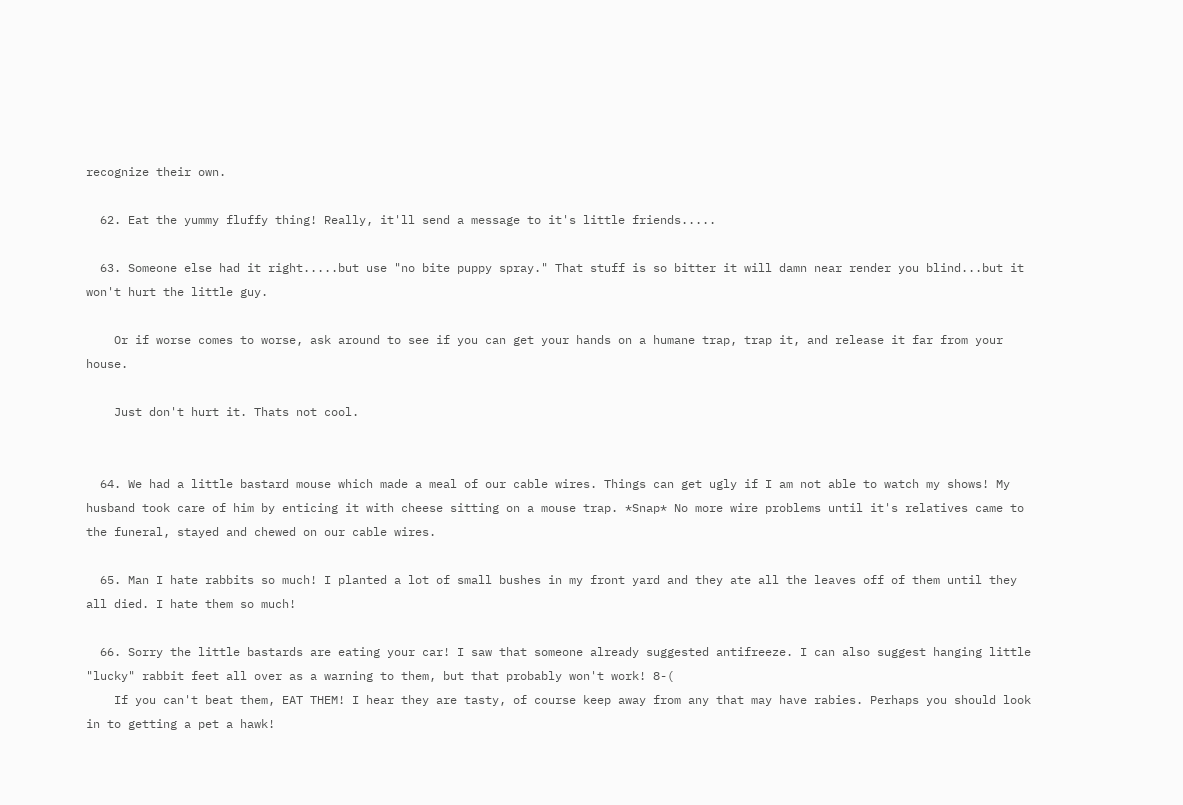recognize their own.

  62. Eat the yummy fluffy thing! Really, it'll send a message to it's little friends.....

  63. Someone else had it right.....but use "no bite puppy spray." That stuff is so bitter it will damn near render you blind...but it won't hurt the little guy.

    Or if worse comes to worse, ask around to see if you can get your hands on a humane trap, trap it, and release it far from your house.

    Just don't hurt it. Thats not cool.


  64. We had a little bastard mouse which made a meal of our cable wires. Things can get ugly if I am not able to watch my shows! My husband took care of him by enticing it with cheese sitting on a mouse trap. *Snap* No more wire problems until it's relatives came to the funeral, stayed and chewed on our cable wires.

  65. Man I hate rabbits so much! I planted a lot of small bushes in my front yard and they ate all the leaves off of them until they all died. I hate them so much!

  66. Sorry the little bastards are eating your car! I saw that someone already suggested antifreeze. I can also suggest hanging little "lucky" rabbit feet all over as a warning to them, but that probably won't work! 8-(
    If you can't beat them, EAT THEM! I hear they are tasty, of course keep away from any that may have rabies. Perhaps you should look in to getting a pet a hawk!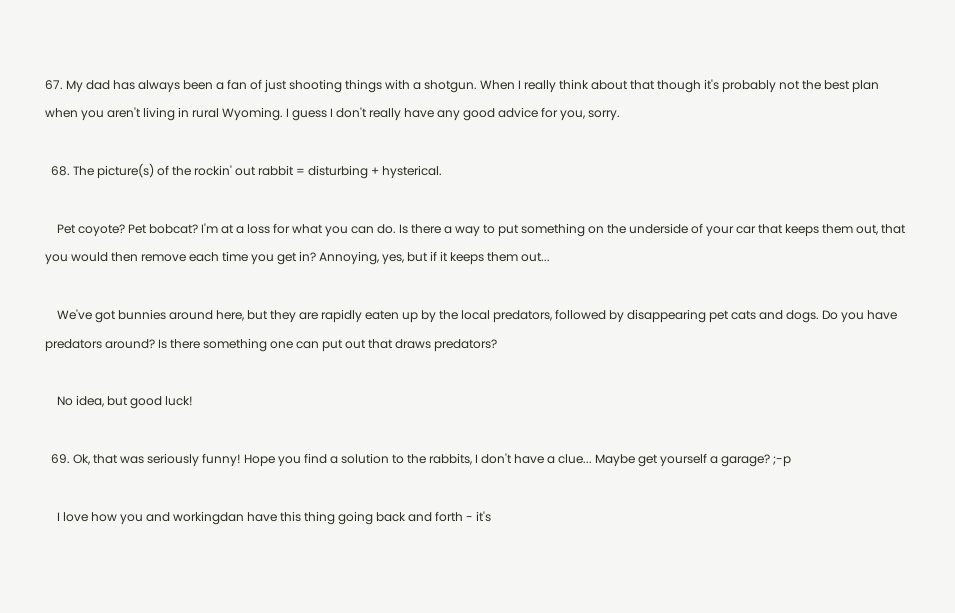67. My dad has always been a fan of just shooting things with a shotgun. When I really think about that though it's probably not the best plan when you aren't living in rural Wyoming. I guess I don't really have any good advice for you, sorry.

  68. The picture(s) of the rockin' out rabbit = disturbing + hysterical.

    Pet coyote? Pet bobcat? I'm at a loss for what you can do. Is there a way to put something on the underside of your car that keeps them out, that you would then remove each time you get in? Annoying, yes, but if it keeps them out...

    We've got bunnies around here, but they are rapidly eaten up by the local predators, followed by disappearing pet cats and dogs. Do you have predators around? Is there something one can put out that draws predators?

    No idea, but good luck!

  69. Ok, that was seriously funny! Hope you find a solution to the rabbits, I don't have a clue... Maybe get yourself a garage? ;-p

    I love how you and workingdan have this thing going back and forth - it's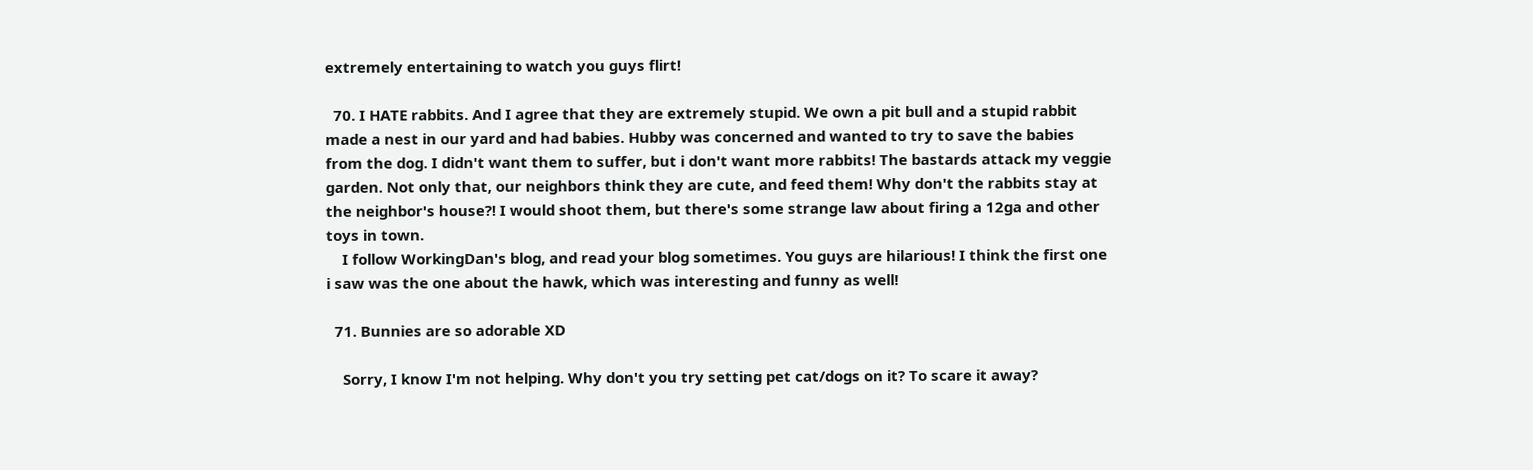extremely entertaining to watch you guys flirt!

  70. I HATE rabbits. And I agree that they are extremely stupid. We own a pit bull and a stupid rabbit made a nest in our yard and had babies. Hubby was concerned and wanted to try to save the babies from the dog. I didn't want them to suffer, but i don't want more rabbits! The bastards attack my veggie garden. Not only that, our neighbors think they are cute, and feed them! Why don't the rabbits stay at the neighbor's house?! I would shoot them, but there's some strange law about firing a 12ga and other toys in town.
    I follow WorkingDan's blog, and read your blog sometimes. You guys are hilarious! I think the first one i saw was the one about the hawk, which was interesting and funny as well!

  71. Bunnies are so adorable XD

    Sorry, I know I'm not helping. Why don't you try setting pet cat/dogs on it? To scare it away?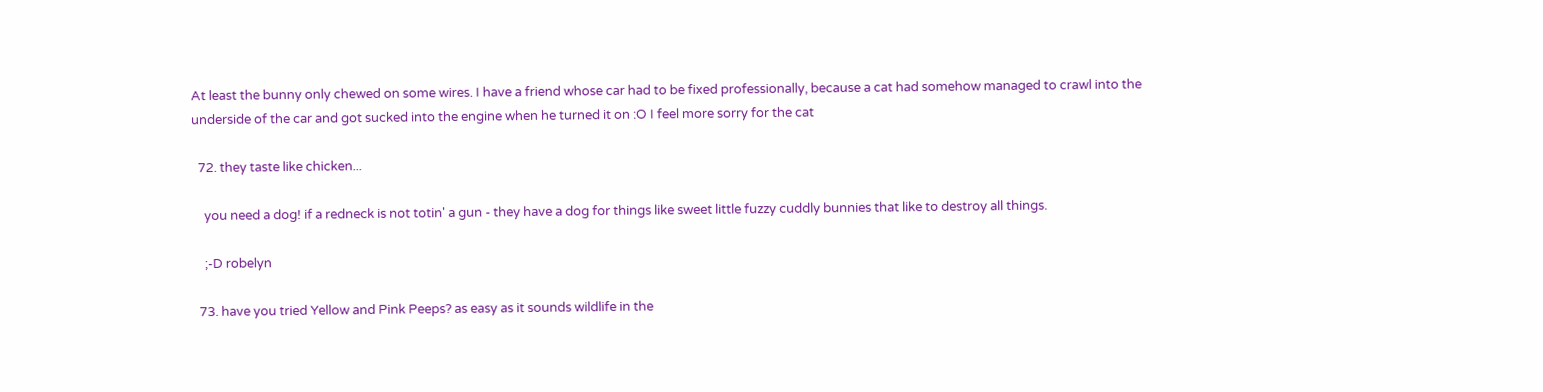At least the bunny only chewed on some wires. I have a friend whose car had to be fixed professionally, because a cat had somehow managed to crawl into the underside of the car and got sucked into the engine when he turned it on :O I feel more sorry for the cat

  72. they taste like chicken...

    you need a dog! if a redneck is not totin' a gun - they have a dog for things like sweet little fuzzy cuddly bunnies that like to destroy all things.

    ;-D robelyn

  73. have you tried Yellow and Pink Peeps? as easy as it sounds wildlife in the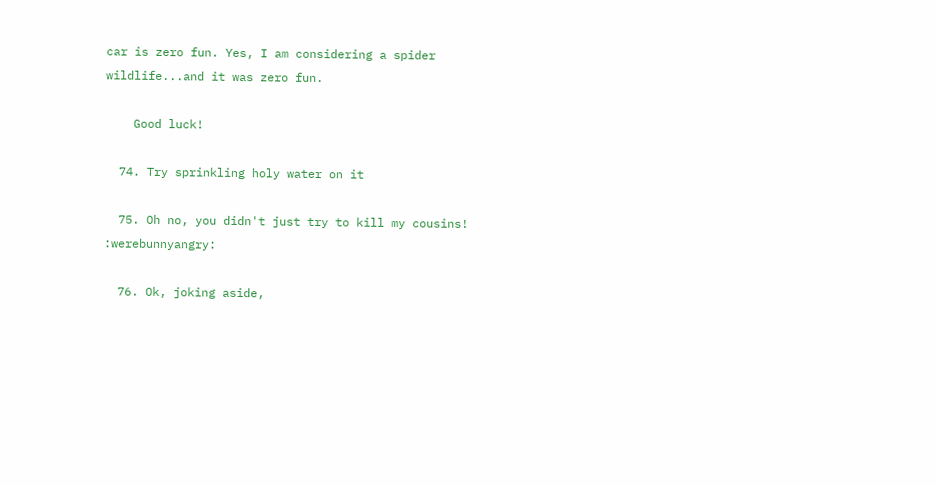car is zero fun. Yes, I am considering a spider wildlife...and it was zero fun.

    Good luck!

  74. Try sprinkling holy water on it

  75. Oh no, you didn't just try to kill my cousins! :werebunnyangry:

  76. Ok, joking aside,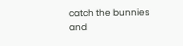catch the bunnies and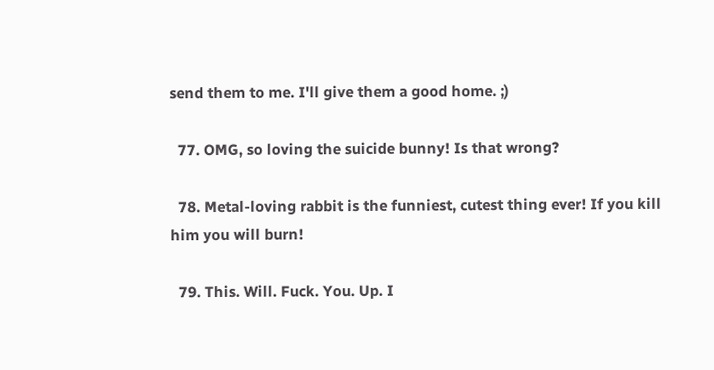send them to me. I'll give them a good home. ;)

  77. OMG, so loving the suicide bunny! Is that wrong?

  78. Metal-loving rabbit is the funniest, cutest thing ever! If you kill him you will burn!

  79. This. Will. Fuck. You. Up. I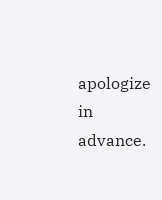apologize in advance.